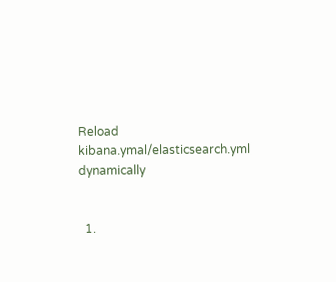Reload kibana.ymal/elasticsearch.yml dynamically


  1.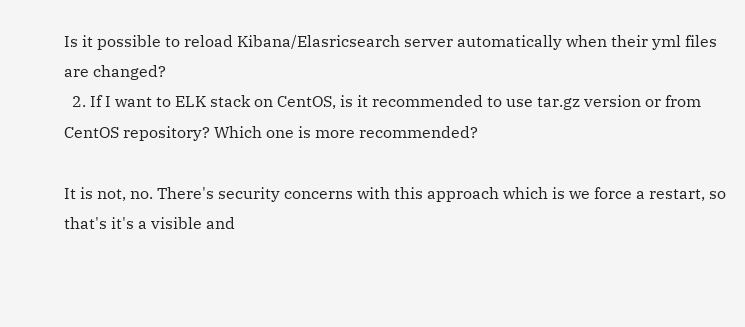Is it possible to reload Kibana/Elasricsearch server automatically when their yml files are changed?
  2. If I want to ELK stack on CentOS, is it recommended to use tar.gz version or from CentOS repository? Which one is more recommended?

It is not, no. There's security concerns with this approach which is we force a restart, so that's it's a visible and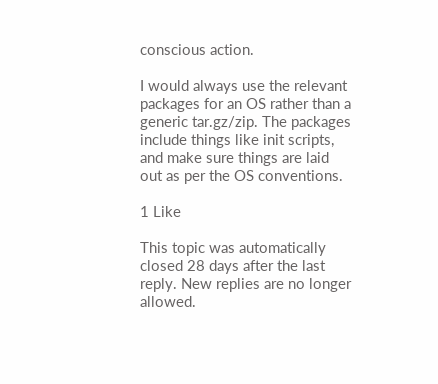conscious action.

I would always use the relevant packages for an OS rather than a generic tar.gz/zip. The packages include things like init scripts, and make sure things are laid out as per the OS conventions.

1 Like

This topic was automatically closed 28 days after the last reply. New replies are no longer allowed.